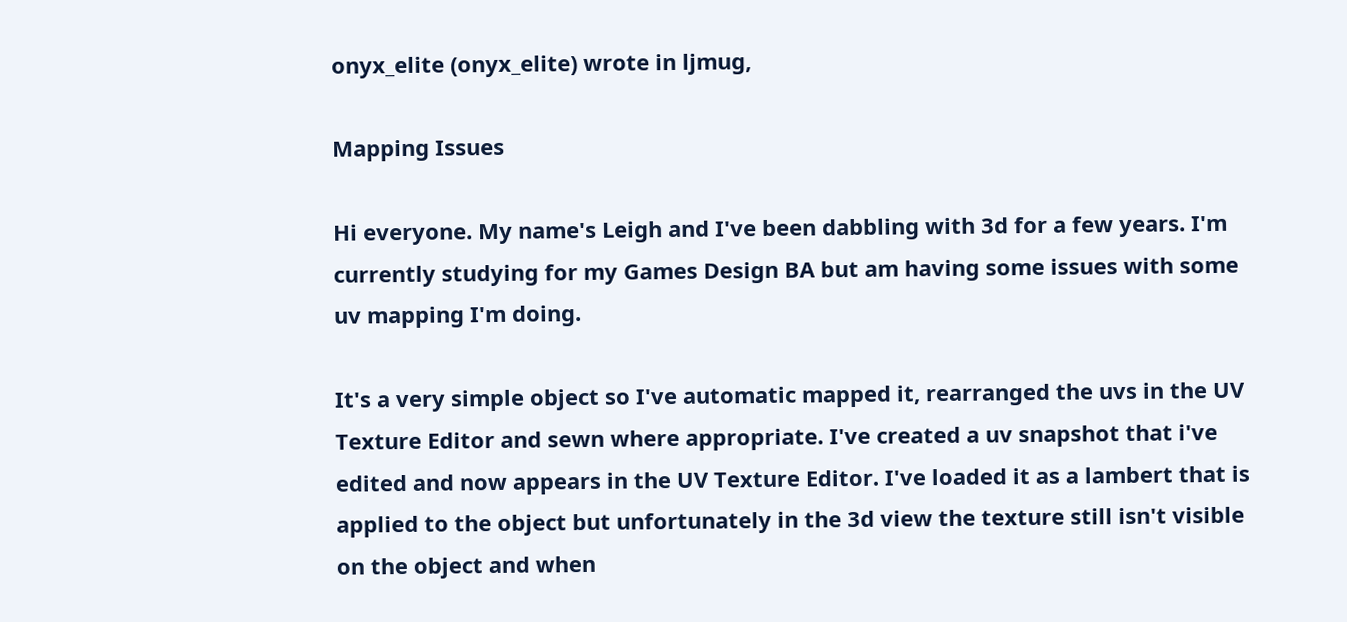onyx_elite (onyx_elite) wrote in ljmug,

Mapping Issues

Hi everyone. My name's Leigh and I've been dabbling with 3d for a few years. I'm currently studying for my Games Design BA but am having some issues with some uv mapping I'm doing.

It's a very simple object so I've automatic mapped it, rearranged the uvs in the UV Texture Editor and sewn where appropriate. I've created a uv snapshot that i've edited and now appears in the UV Texture Editor. I've loaded it as a lambert that is applied to the object but unfortunately in the 3d view the texture still isn't visible on the object and when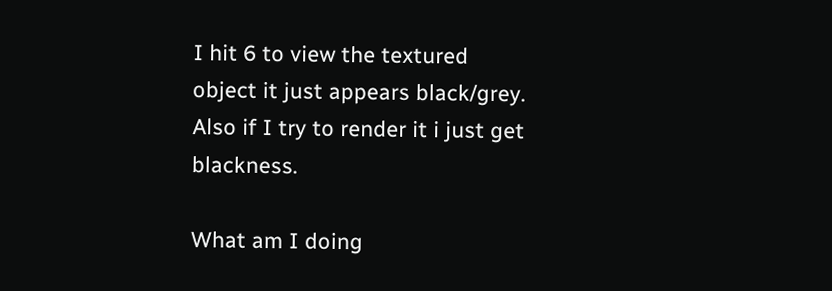I hit 6 to view the textured object it just appears black/grey. Also if I try to render it i just get blackness.

What am I doing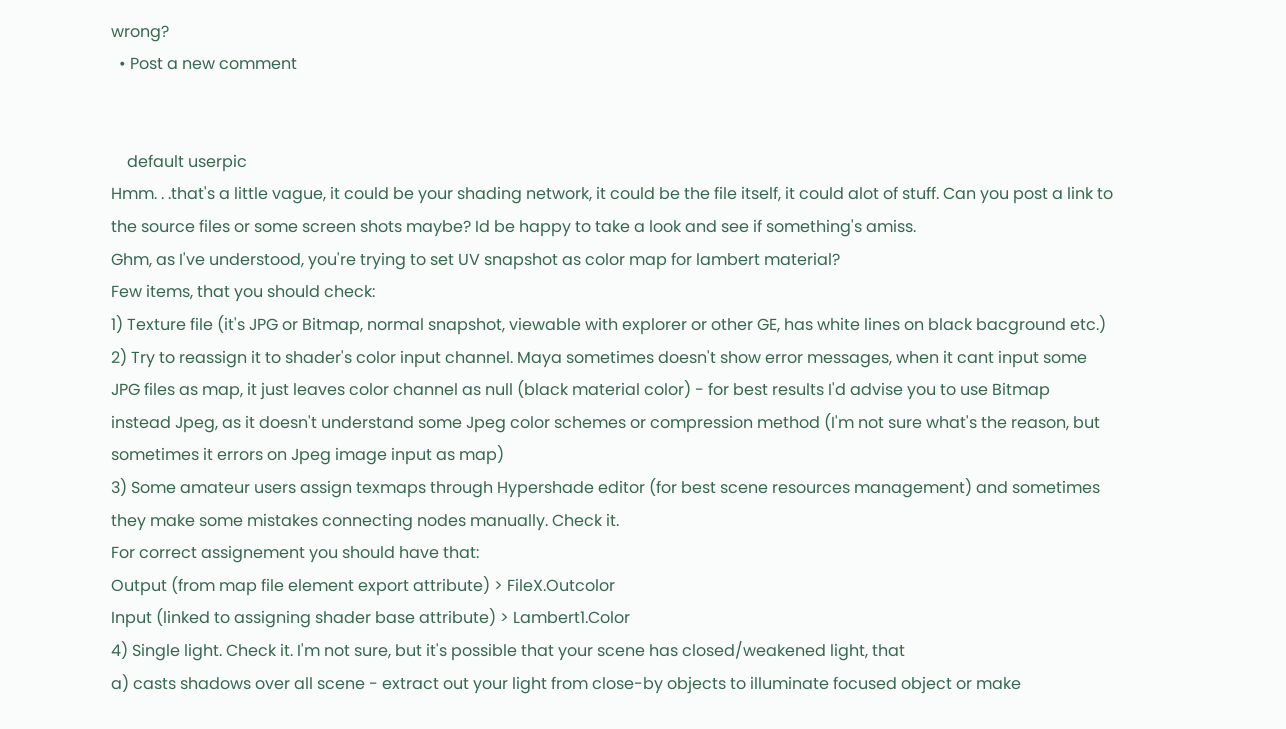wrong?
  • Post a new comment


    default userpic
Hmm. . .that's a little vague, it could be your shading network, it could be the file itself, it could alot of stuff. Can you post a link to the source files or some screen shots maybe? Id be happy to take a look and see if something's amiss.
Ghm, as I've understood, you're trying to set UV snapshot as color map for lambert material?
Few items, that you should check:
1) Texture file (it's JPG or Bitmap, normal snapshot, viewable with explorer or other GE, has white lines on black bacground etc.)
2) Try to reassign it to shader's color input channel. Maya sometimes doesn't show error messages, when it cant input some JPG files as map, it just leaves color channel as null (black material color) - for best results I'd advise you to use Bitmap instead Jpeg, as it doesn't understand some Jpeg color schemes or compression method (I'm not sure what's the reason, but sometimes it errors on Jpeg image input as map)
3) Some amateur users assign texmaps through Hypershade editor (for best scene resources management) and sometimes they make some mistakes connecting nodes manually. Check it.
For correct assignement you should have that:
Output (from map file element export attribute) > FileX.Outcolor
Input (linked to assigning shader base attribute) > Lambert1.Color
4) Single light. Check it. I'm not sure, but it's possible that your scene has closed/weakened light, that
a) casts shadows over all scene - extract out your light from close-by objects to illuminate focused object or make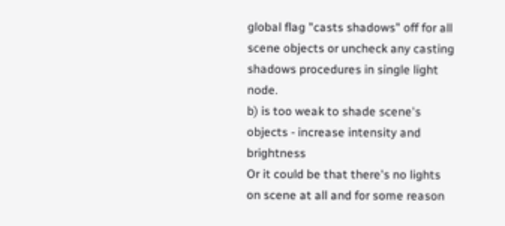global flag "casts shadows" off for all scene objects or uncheck any casting shadows procedures in single light node.
b) is too weak to shade scene's objects - increase intensity and brightness
Or it could be that there's no lights on scene at all and for some reason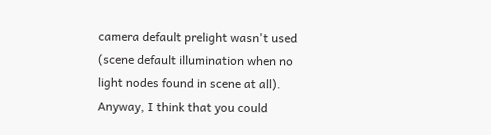camera default prelight wasn't used (scene default illumination when no light nodes found in scene at all).
Anyway, I think that you could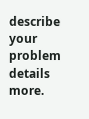describe your problem details more.